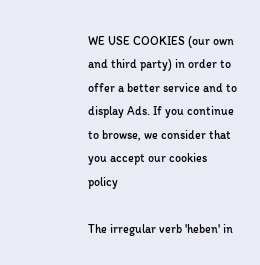WE USE COOKIES (our own and third party) in order to offer a better service and to display Ads. If you continue to browse, we consider that you accept our cookies policy

The irregular verb 'heben' in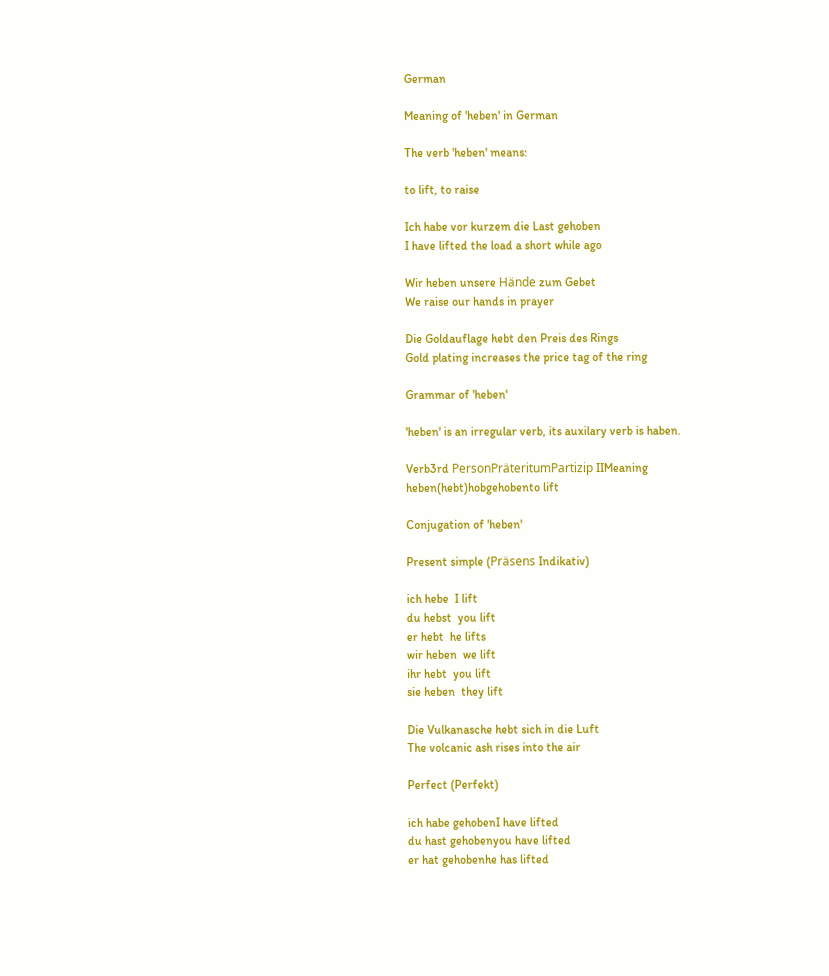German

Meaning of 'heben' in German

The verb 'heben' means:

to lift, to raise

Ich habe vor kurzem die Last gehoben
I have lifted the load a short while ago

Wir heben unsere Hände zum Gebet
We raise our hands in prayer

Die Goldauflage hebt den Preis des Rings
Gold plating increases the price tag of the ring

Grammar of 'heben'

'heben' is an irregular verb, its auxilary verb is haben.

Verb3rd PersonPräteritumPartizip IIMeaning
heben(hebt)hobgehobento lift

Conjugation of 'heben'

Present simple (Präsens Indikativ)

ich hebe  I lift
du hebst  you lift
er hebt  he lifts
wir heben  we lift
ihr hebt  you lift
sie heben  they lift

Die Vulkanasche hebt sich in die Luft
The volcanic ash rises into the air

Perfect (Perfekt)

ich habe gehobenI have lifted
du hast gehobenyou have lifted
er hat gehobenhe has lifted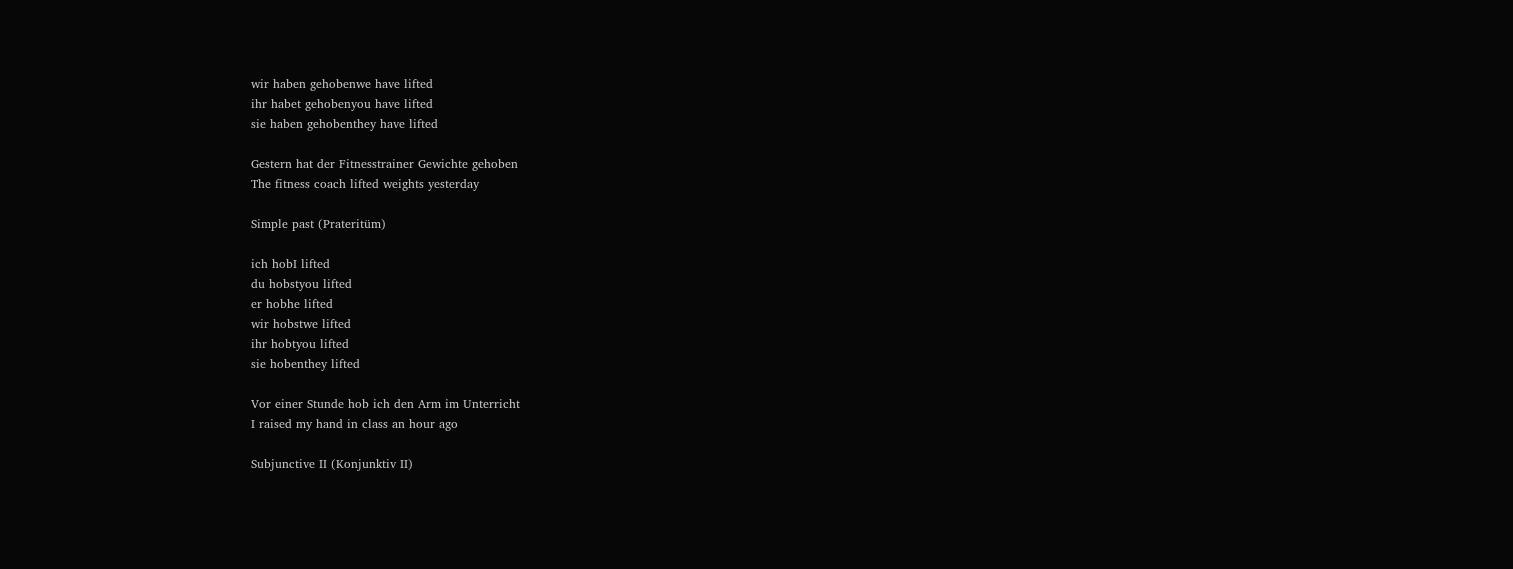wir haben gehobenwe have lifted
ihr habet gehobenyou have lifted
sie haben gehobenthey have lifted

Gestern hat der Fitnesstrainer Gewichte gehoben
The fitness coach lifted weights yesterday

Simple past (Prateritüm)

ich hobI lifted
du hobstyou lifted
er hobhe lifted
wir hobstwe lifted
ihr hobtyou lifted
sie hobenthey lifted

Vor einer Stunde hob ich den Arm im Unterricht
I raised my hand in class an hour ago

Subjunctive II (Konjunktiv II)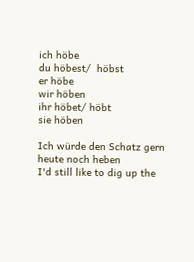ich höbe
du höbest/  höbst
er höbe
wir höben
ihr höbet/ höbt
sie höben

Ich würde den Schatz gern heute noch heben
I'd still like to dig up the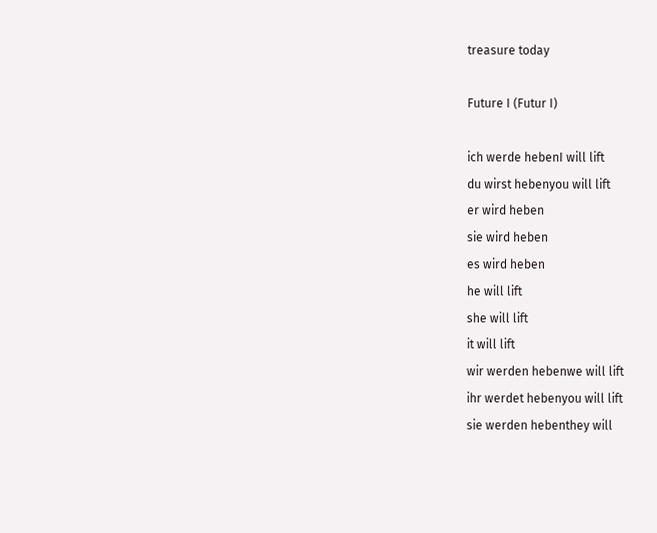treasure today

Future I (Futur I)

ich werde hebenI will lift
du wirst hebenyou will lift
er wird heben
sie wird heben
es wird heben
he will lift
she will lift
it will lift
wir werden hebenwe will lift
ihr werdet hebenyou will lift
sie werden hebenthey will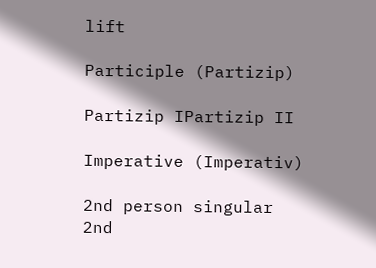lift

Participle (Partizip)

Partizip IPartizip II

Imperative (Imperativ)

2nd person singular
2nd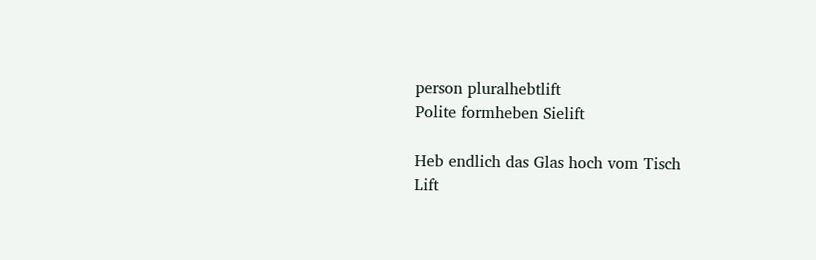person pluralhebtlift
Polite formheben Sielift

Heb endlich das Glas hoch vom Tisch
Lift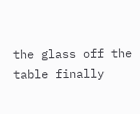the glass off the table finally